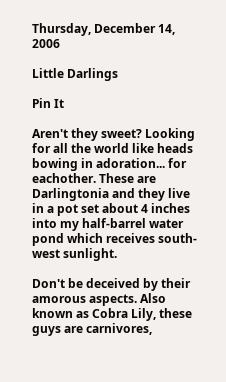Thursday, December 14, 2006

Little Darlings

Pin It

Aren't they sweet? Looking for all the world like heads bowing in adoration... for eachother. These are Darlingtonia and they live in a pot set about 4 inches into my half-barrel water pond which receives south-west sunlight.

Don't be deceived by their amorous aspects. Also known as Cobra Lily, these guys are carnivores,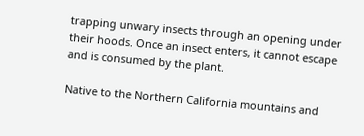trapping unwary insects through an opening under their hoods. Once an insect enters, it cannot escape and is consumed by the plant.

Native to the Northern California mountains and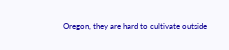Oregon, they are hard to cultivate outside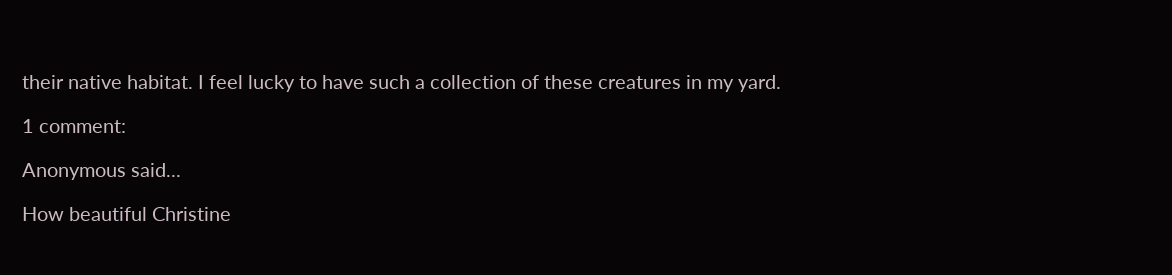their native habitat. I feel lucky to have such a collection of these creatures in my yard.

1 comment:

Anonymous said...

How beautiful Christine